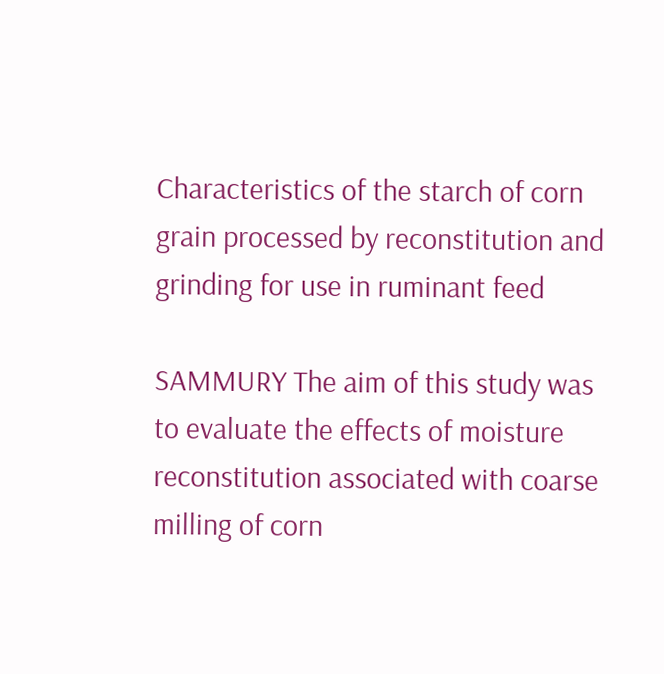Characteristics of the starch of corn grain processed by reconstitution and grinding for use in ruminant feed

SAMMURY The aim of this study was to evaluate the effects of moisture reconstitution associated with coarse milling of corn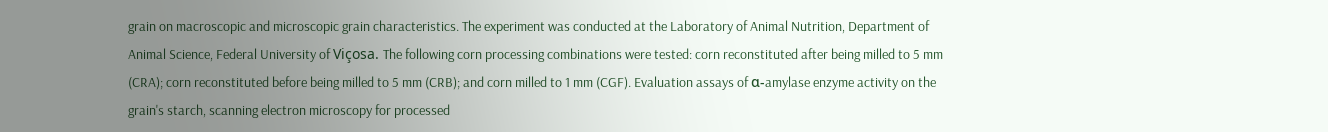grain on macroscopic and microscopic grain characteristics. The experiment was conducted at the Laboratory of Animal Nutrition, Department of Animal Science, Federal University of Viçosa. The following corn processing combinations were tested: corn reconstituted after being milled to 5 mm (CRA); corn reconstituted before being milled to 5 mm (CRB); and corn milled to 1 mm (CGF). Evaluation assays of α-amylase enzyme activity on the grain's starch, scanning electron microscopy for processed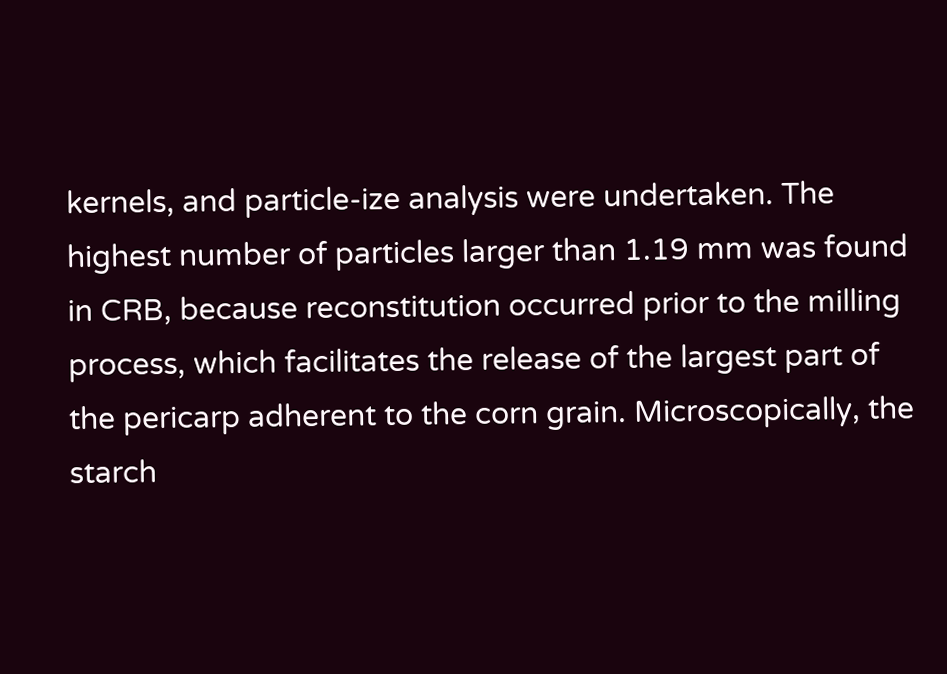kernels, and particle-ize analysis were undertaken. The highest number of particles larger than 1.19 mm was found in CRB, because reconstitution occurred prior to the milling process, which facilitates the release of the largest part of the pericarp adherent to the corn grain. Microscopically, the starch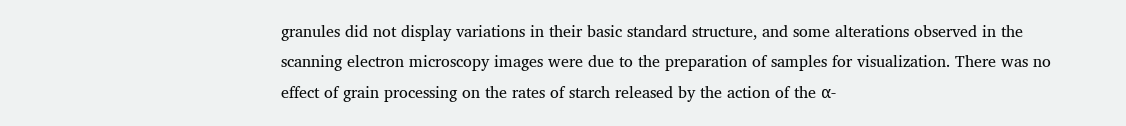granules did not display variations in their basic standard structure, and some alterations observed in the scanning electron microscopy images were due to the preparation of samples for visualization. There was no effect of grain processing on the rates of starch released by the action of the α-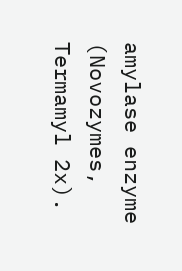amylase enzyme (Novozymes, Termamyl 2x).